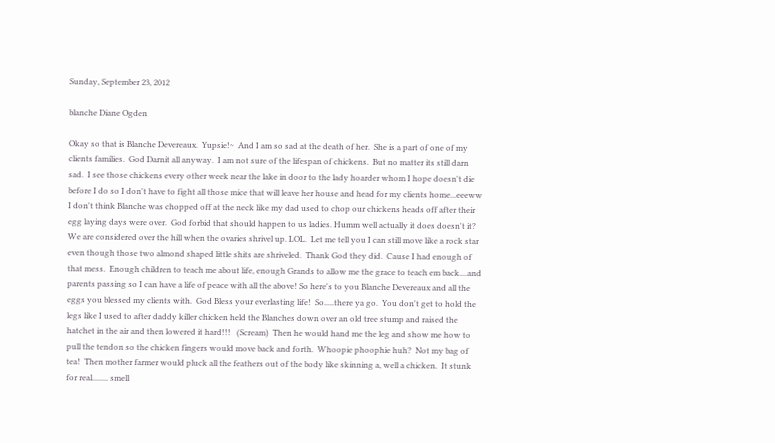Sunday, September 23, 2012

blanche Diane Ogden

Okay so that is Blanche Devereaux.  Yupsie!~  And I am so sad at the death of her.  She is a part of one of my clients families.  God Darnit all anyway.  I am not sure of the lifespan of chickens.  But no matter its still darn sad.  I see those chickens every other week near the lake in door to the lady hoarder whom I hope doesn't die before I do so I don't have to fight all those mice that will leave her house and head for my clients home...eeeww       I don't think Blanche was chopped off at the neck like my dad used to chop our chickens heads off after their egg laying days were over.  God forbid that should happen to us ladies. Humm well actually it does doesn't it?  We are considered over the hill when the ovaries shrivel up. LOL.  Let me tell you I can still move like a rock star even though those two almond shaped little shits are shriveled.  Thank God they did.  Cause I had enough of that mess.  Enough children to teach me about life, enough Grands to allow me the grace to teach em back....and parents passing so I can have a life of peace with all the above! So here's to you Blanche Devereaux and all the eggs you blessed my clients with.  God Bless your everlasting life!  So.....there ya go.  You don't get to hold the legs like I used to after daddy killer chicken held the Blanches down over an old tree stump and raised the hatchet in the air and then lowered it hard!!!   (Scream)  Then he would hand me the leg and show me how to pull the tendon so the chicken fingers would move back and forth.  Whoopie phoophie huh?  Not my bag of tea!  Then mother farmer would pluck all the feathers out of the body like skinning a, well a chicken.  It stunk for real........ smell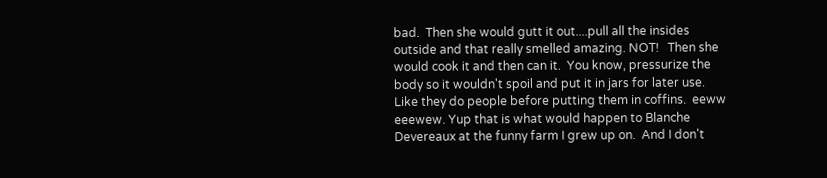bad.  Then she would gutt it out....pull all the insides outside and that really smelled amazing. NOT!   Then she would cook it and then can it.  You know, pressurize the body so it wouldn't spoil and put it in jars for later use. Like they do people before putting them in coffins.  eeww eeewew. Yup that is what would happen to Blanche Devereaux at the funny farm I grew up on.  And I don't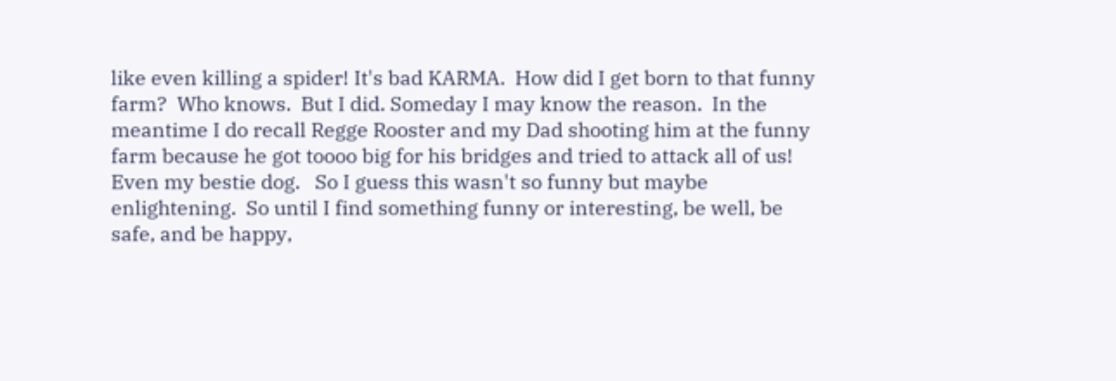like even killing a spider! It's bad KARMA.  How did I get born to that funny farm?  Who knows.  But I did. Someday I may know the reason.  In the meantime I do recall Regge Rooster and my Dad shooting him at the funny farm because he got toooo big for his bridges and tried to attack all of us!  Even my bestie dog.   So I guess this wasn't so funny but maybe enlightening.  So until I find something funny or interesting, be well, be safe, and be happy,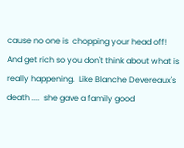cause no one is  chopping your head off!  And get rich so you don't think about what is really happening.  Like Blanche Devereaux's death ....  she gave a family good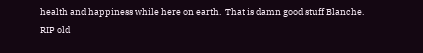health and happiness while here on earth.  That is damn good stuff Blanche.  RIP old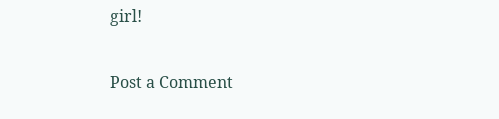girl!

Post a Comment